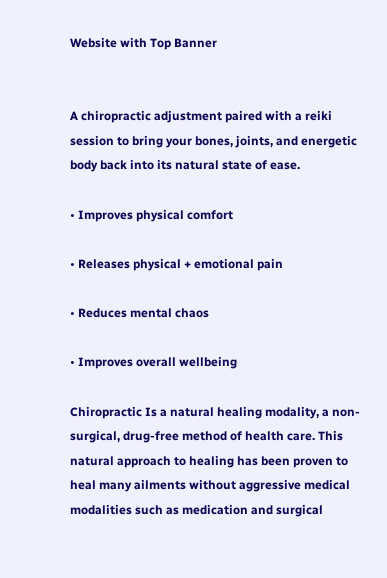Website with Top Banner


A chiropractic adjustment paired with a reiki session to bring your bones, joints, and energetic body back into its natural state of ease.

• Improves physical comfort

• Releases physical + emotional pain

• Reduces mental chaos

• Improves overall wellbeing

Chiropractic Is a natural healing modality, a non-surgical, drug-free method of health care. This natural approach to healing has been proven to heal many ailments without aggressive medical modalities such as medication and surgical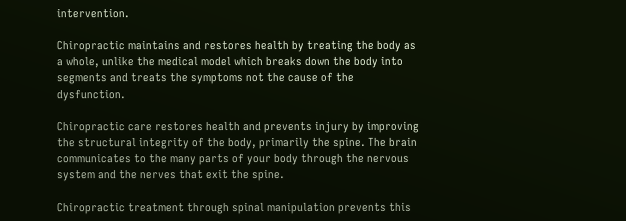intervention.

Chiropractic maintains and restores health by treating the body as a whole, unlike the medical model which breaks down the body into segments and treats the symptoms not the cause of the dysfunction.

Chiropractic care restores health and prevents injury by improving the structural integrity of the body, primarily the spine. The brain communicates to the many parts of your body through the nervous system and the nerves that exit the spine.

Chiropractic treatment through spinal manipulation prevents this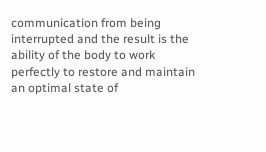communication from being interrupted and the result is the ability of the body to work perfectly to restore and maintain an optimal state of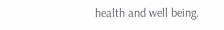health and well being.